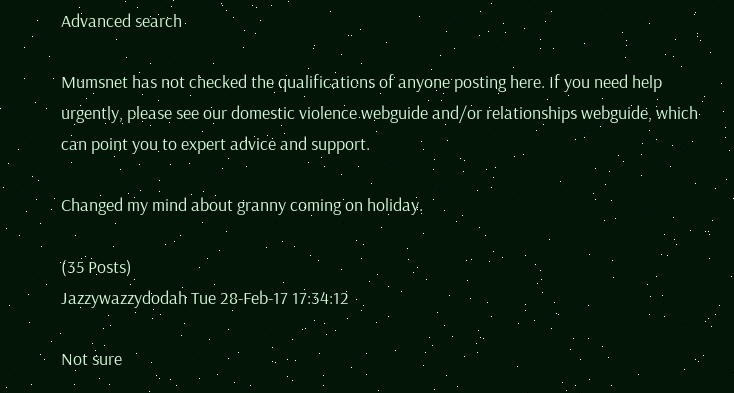Advanced search

Mumsnet has not checked the qualifications of anyone posting here. If you need help urgently, please see our domestic violence webguide and/or relationships webguide, which can point you to expert advice and support.

Changed my mind about granny coming on holiday.

(35 Posts)
Jazzywazzydodah Tue 28-Feb-17 17:34:12

Not sure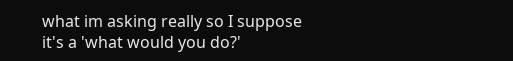what im asking really so I suppose it's a 'what would you do?'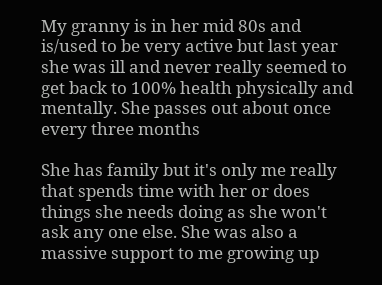My granny is in her mid 80s and is/used to be very active but last year she was ill and never really seemed to get back to 100% health physically and mentally. She passes out about once every three months

She has family but it's only me really that spends time with her or does things she needs doing as she won't ask any one else. She was also a massive support to me growing up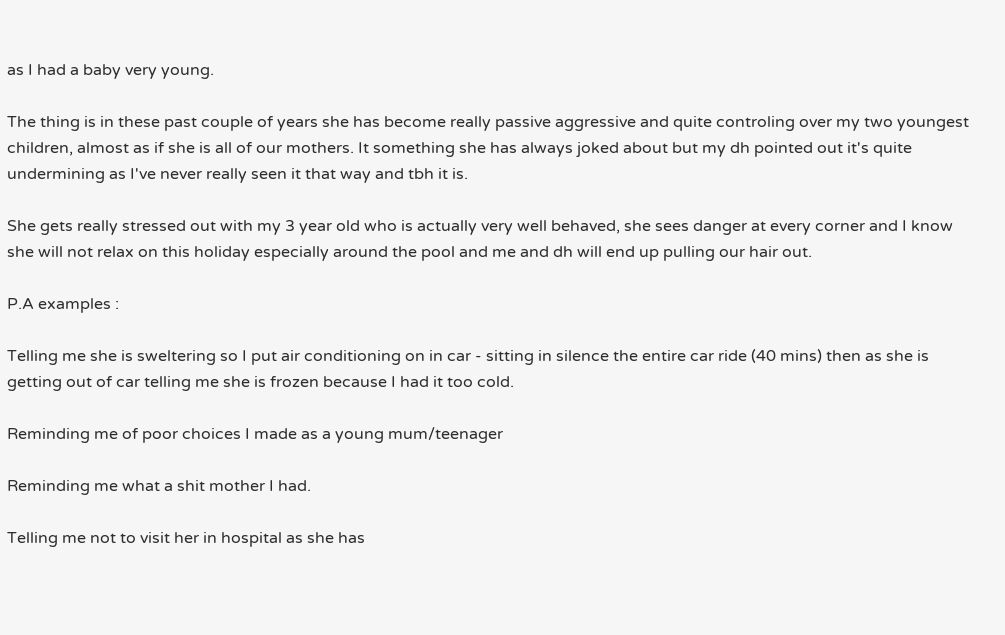as I had a baby very young.

The thing is in these past couple of years she has become really passive aggressive and quite controling over my two youngest children, almost as if she is all of our mothers. It something she has always joked about but my dh pointed out it's quite undermining as I've never really seen it that way and tbh it is.

She gets really stressed out with my 3 year old who is actually very well behaved, she sees danger at every corner and I know she will not relax on this holiday especially around the pool and me and dh will end up pulling our hair out.

P.A examples :

Telling me she is sweltering so I put air conditioning on in car - sitting in silence the entire car ride (40 mins) then as she is getting out of car telling me she is frozen because I had it too cold.

Reminding me of poor choices I made as a young mum/teenager

Reminding me what a shit mother I had.

Telling me not to visit her in hospital as she has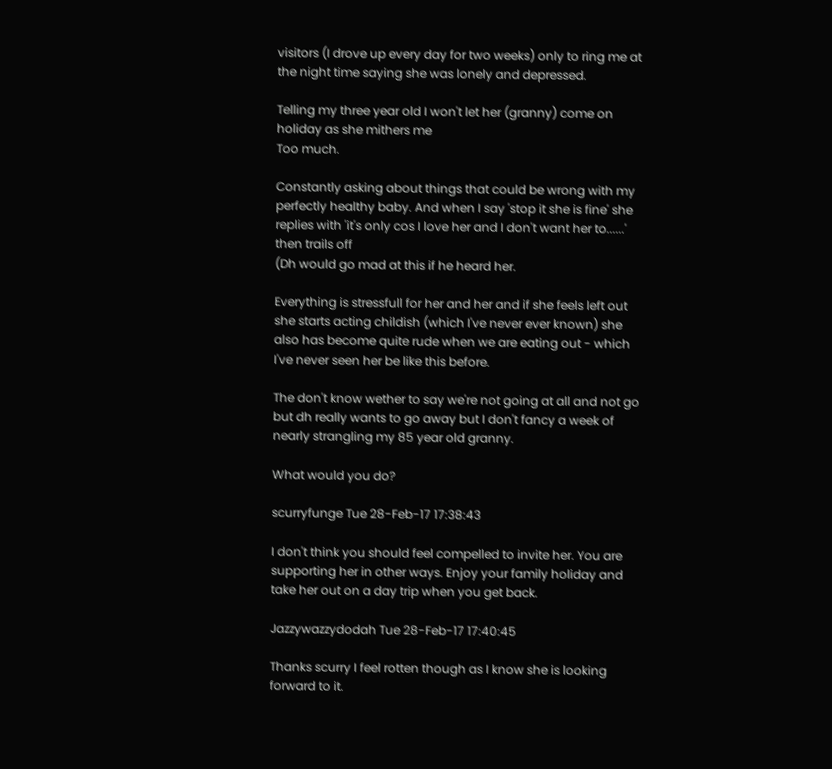visitors (I drove up every day for two weeks) only to ring me at the night time saying she was lonely and depressed.

Telling my three year old I won't let her (granny) come on holiday as she mithers me
Too much.

Constantly asking about things that could be wrong with my perfectly healthy baby. And when I say 'stop it she is fine' she replies with 'it's only cos I love her and I don't want her to......' then trails off
(Dh would go mad at this if he heard her.

Everything is stressfull for her and her and if she feels left out she starts acting childish (which I've never ever known) she also has become quite rude when we are eating out - which I've never seen her be like this before.

The don't know wether to say we're not going at all and not go but dh really wants to go away but I don't fancy a week of nearly strangling my 85 year old granny.

What would you do?

scurryfunge Tue 28-Feb-17 17:38:43

I don't think you should feel compelled to invite her. You are supporting her in other ways. Enjoy your family holiday and take her out on a day trip when you get back.

Jazzywazzydodah Tue 28-Feb-17 17:40:45

Thanks scurry I feel rotten though as I know she is looking forward to it.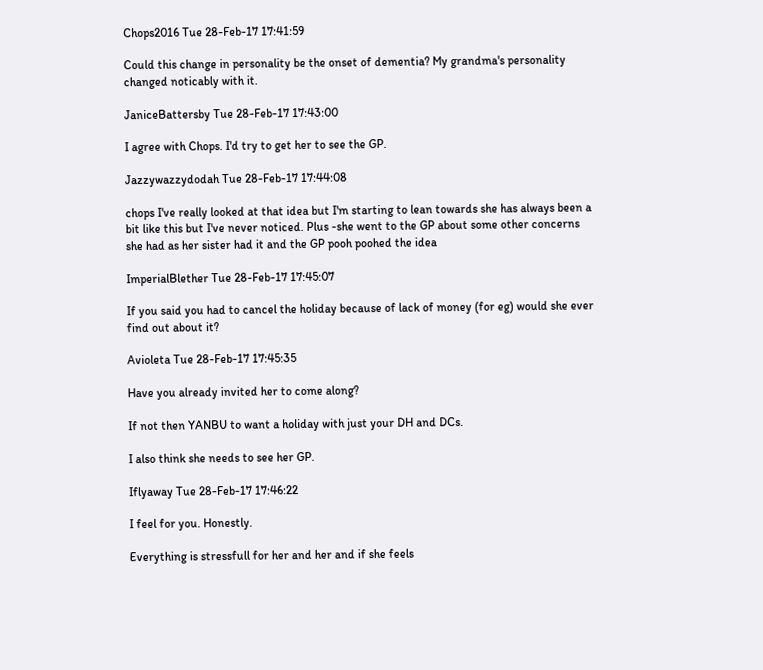Chops2016 Tue 28-Feb-17 17:41:59

Could this change in personality be the onset of dementia? My grandma's personality changed noticably with it.

JaniceBattersby Tue 28-Feb-17 17:43:00

I agree with Chops. I'd try to get her to see the GP.

Jazzywazzydodah Tue 28-Feb-17 17:44:08

chops I've really looked at that idea but I'm starting to lean towards she has always been a bit like this but I've never noticed. Plus -she went to the GP about some other concerns she had as her sister had it and the GP pooh poohed the idea

ImperialBlether Tue 28-Feb-17 17:45:07

If you said you had to cancel the holiday because of lack of money (for eg) would she ever find out about it?

Avioleta Tue 28-Feb-17 17:45:35

Have you already invited her to come along?

If not then YANBU to want a holiday with just your DH and DCs.

I also think she needs to see her GP.

Iflyaway Tue 28-Feb-17 17:46:22

I feel for you. Honestly.

Everything is stressfull for her and her and if she feels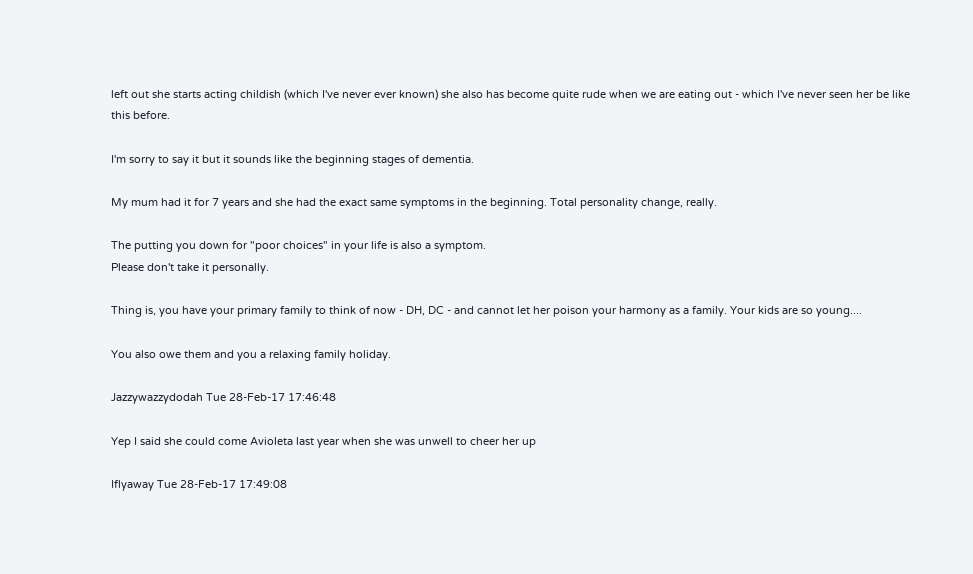left out she starts acting childish (which I've never ever known) she also has become quite rude when we are eating out - which I've never seen her be like this before.

I'm sorry to say it but it sounds like the beginning stages of dementia.

My mum had it for 7 years and she had the exact same symptoms in the beginning. Total personality change, really.

The putting you down for "poor choices" in your life is also a symptom.
Please don't take it personally.

Thing is, you have your primary family to think of now - DH, DC - and cannot let her poison your harmony as a family. Your kids are so young....

You also owe them and you a relaxing family holiday.

Jazzywazzydodah Tue 28-Feb-17 17:46:48

Yep I said she could come Avioleta last year when she was unwell to cheer her up

Iflyaway Tue 28-Feb-17 17:49:08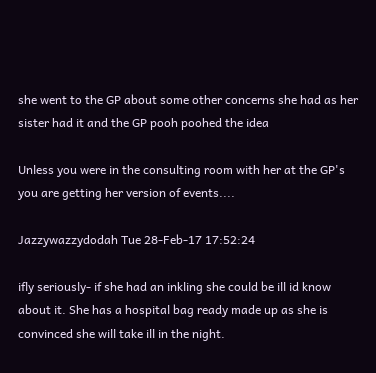she went to the GP about some other concerns she had as her sister had it and the GP pooh poohed the idea

Unless you were in the consulting room with her at the GP's you are getting her version of events....

Jazzywazzydodah Tue 28-Feb-17 17:52:24

ifly seriously- if she had an inkling she could be ill id know about it. She has a hospital bag ready made up as she is convinced she will take ill in the night.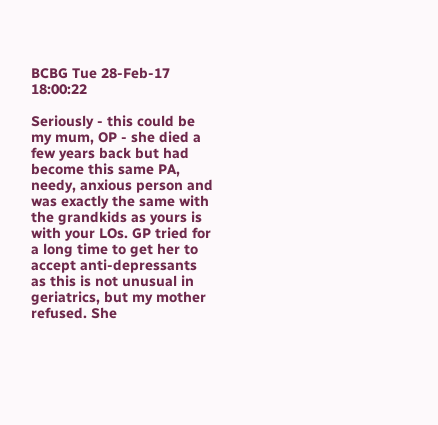BCBG Tue 28-Feb-17 18:00:22

Seriously - this could be my mum, OP - she died a few years back but had become this same PA, needy, anxious person and was exactly the same with the grandkids as yours is with your LOs. GP tried for a long time to get her to accept anti-depressants as this is not unusual in geriatrics, but my mother refused. She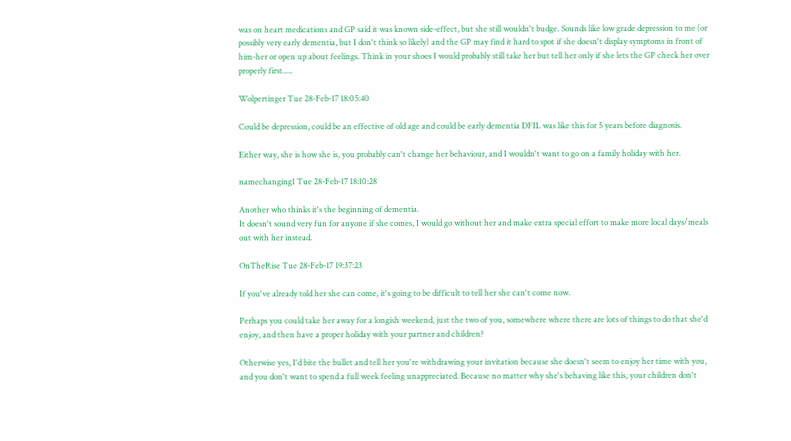was on heart medications and GP said it was known side-effect, but she still wouldn't budge. Sounds like low grade depression to me (or possibly very early dementia, but I don't think so likely) and the GP may find it hard to spot if she doesn't display symptoms in front of him-her or open up about feelings. Think in your shoes I would probably still take her but tell her only if she lets the GP check her over properly first.....

Wolpertinger Tue 28-Feb-17 18:05:40

Could be depression, could be an effective of old age and could be early dementia DFIL was like this for 5 years before diagnosis.

Either way, she is how she is, you probably can't change her behaviour, and I wouldn't want to go on a family holiday with her.

namechanging1 Tue 28-Feb-17 18:10:28

Another who thinks it's the beginning of dementia.
It doesn't sound very fun for anyone if she comes, I would go without her and make extra special effort to make more local days/meals out with her instead.

OnTheRise Tue 28-Feb-17 19:37:23

If you've already told her she can come, it's going to be difficult to tell her she can't come now.

Perhaps you could take her away for a longish weekend, just the two of you, somewhere where there are lots of things to do that she'd enjoy, and then have a proper holiday with your partner and children?

Otherwise yes, I'd bite the bullet and tell her you're withdrawing your invitation because she doesn't seem to enjoy her time with you, and you don't want to spend a full week feeling unappreciated. Because no matter why she's behaving like this, your children don't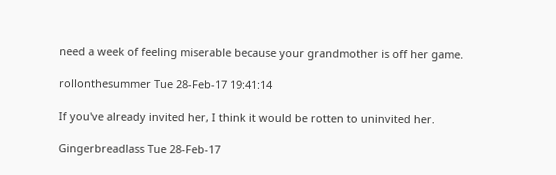need a week of feeling miserable because your grandmother is off her game.

rollonthesummer Tue 28-Feb-17 19:41:14

If you've already invited her, I think it would be rotten to uninvited her.

Gingerbreadlass Tue 28-Feb-17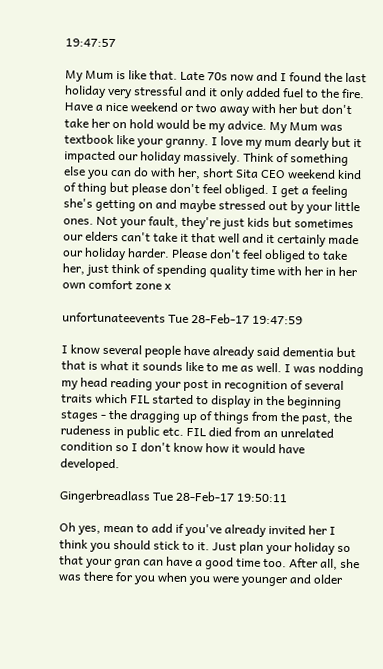19:47:57

My Mum is like that. Late 70s now and I found the last holiday very stressful and it only added fuel to the fire. Have a nice weekend or two away with her but don't take her on hold would be my advice. My Mum was textbook like your granny. I love my mum dearly but it impacted our holiday massively. Think of something else you can do with her, short Sita CEO weekend kind of thing but please don't feel obliged. I get a feeling she's getting on and maybe stressed out by your little ones. Not your fault, they're just kids but sometimes our elders can't take it that well and it certainly made our holiday harder. Please don't feel obliged to take her, just think of spending quality time with her in her own comfort zone x

unfortunateevents Tue 28-Feb-17 19:47:59

I know several people have already said dementia but that is what it sounds like to me as well. I was nodding my head reading your post in recognition of several traits which FIL started to display in the beginning stages - the dragging up of things from the past, the rudeness in public etc. FIL died from an unrelated condition so I don't know how it would have developed.

Gingerbreadlass Tue 28-Feb-17 19:50:11

Oh yes, mean to add if you've already invited her I think you should stick to it. Just plan your holiday so that your gran can have a good time too. After all, she was there for you when you were younger and older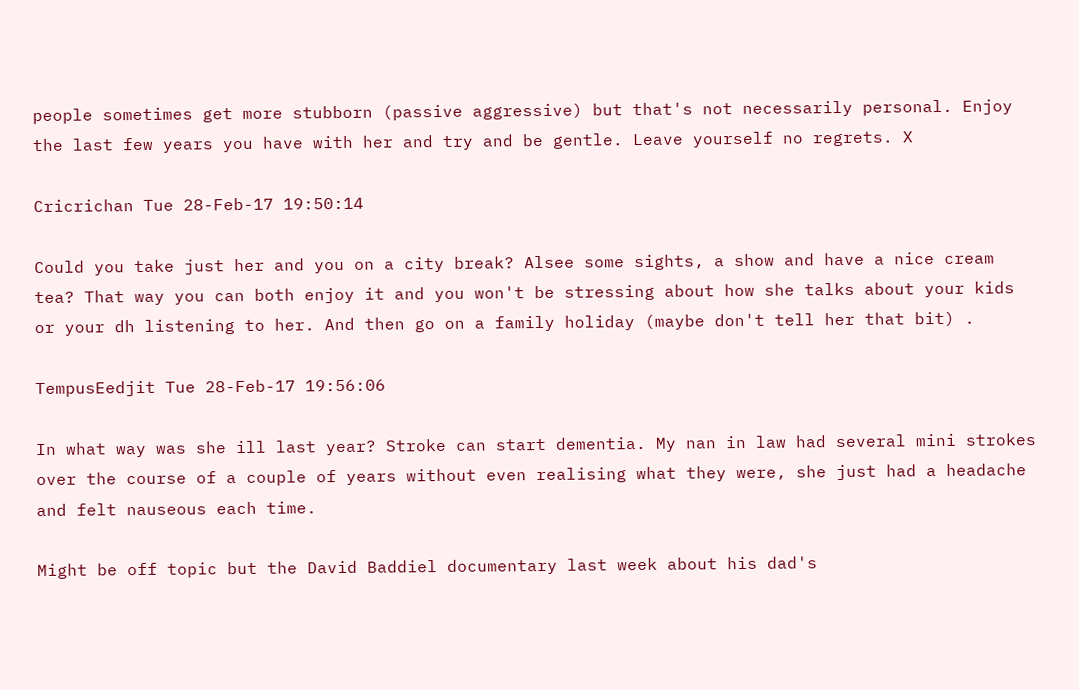people sometimes get more stubborn (passive aggressive) but that's not necessarily personal. Enjoy the last few years you have with her and try and be gentle. Leave yourself no regrets. X

Cricrichan Tue 28-Feb-17 19:50:14

Could you take just her and you on a city break? Alsee some sights, a show and have a nice cream tea? That way you can both enjoy it and you won't be stressing about how she talks about your kids or your dh listening to her. And then go on a family holiday (maybe don't tell her that bit) .

TempusEedjit Tue 28-Feb-17 19:56:06

In what way was she ill last year? Stroke can start dementia. My nan in law had several mini strokes over the course of a couple of years without even realising what they were, she just had a headache and felt nauseous each time.

Might be off topic but the David Baddiel documentary last week about his dad's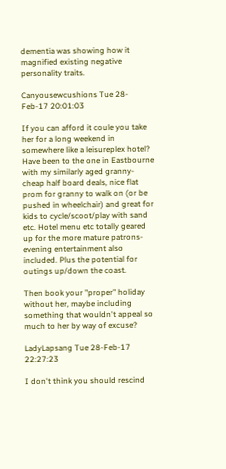dementia was showing how it magnified existing negative personality traits.

Canyousewcushions Tue 28-Feb-17 20:01:03

If you can afford it coule you take her for a long weekend in somewhere like a leisureplex hotel? Have been to the one in Eastbourne with my similarly aged granny- cheap half board deals, nice flat prom for granny to walk on (or be pushed in wheelchair) and great for kids to cycle/scoot/play with sand etc. Hotel menu etc totally geared up for the more mature patrons- evening entertainment also included. Plus the potential for outings up/down the coast.

Then book your "proper" holiday without her, maybe including something that wouldn't appeal so much to her by way of excuse?

LadyLapsang Tue 28-Feb-17 22:27:23

I don't think you should rescind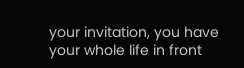your invitation, you have your whole life in front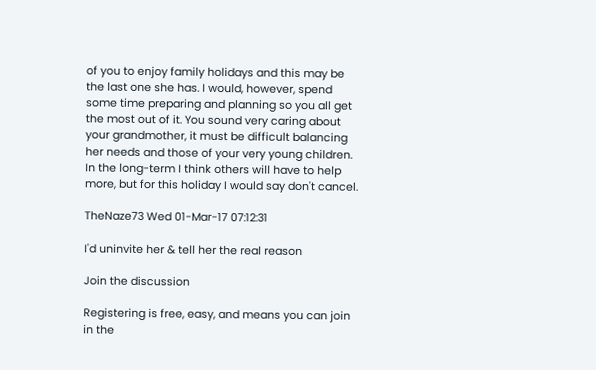of you to enjoy family holidays and this may be the last one she has. I would, however, spend some time preparing and planning so you all get the most out of it. You sound very caring about your grandmother, it must be difficult balancing her needs and those of your very young children. In the long-term I think others will have to help more, but for this holiday I would say don't cancel.

TheNaze73 Wed 01-Mar-17 07:12:31

I'd uninvite her & tell her the real reason

Join the discussion

Registering is free, easy, and means you can join in the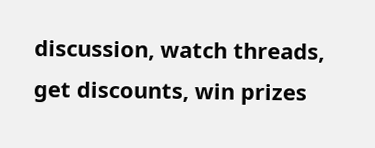discussion, watch threads, get discounts, win prizes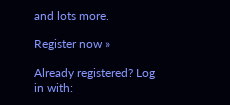and lots more.

Register now »

Already registered? Log in with: